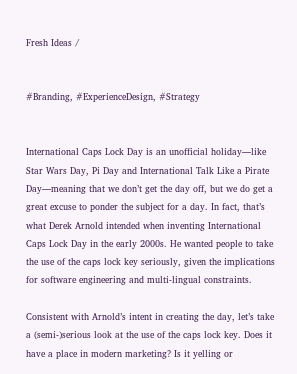Fresh Ideas /


#Branding, #ExperienceDesign, #Strategy


International Caps Lock Day is an unofficial holiday—like Star Wars Day, Pi Day and International Talk Like a Pirate Day—meaning that we don’t get the day off, but we do get a great excuse to ponder the subject for a day. In fact, that’s what Derek Arnold intended when inventing International Caps Lock Day in the early 2000s. He wanted people to take the use of the caps lock key seriously, given the implications for software engineering and multi-lingual constraints.

Consistent with Arnold’s intent in creating the day, let’s take a (semi-)serious look at the use of the caps lock key. Does it have a place in modern marketing? Is it yelling or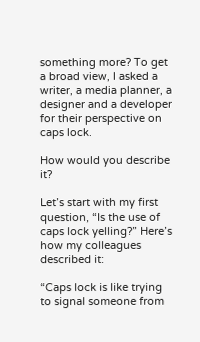something more? To get a broad view, I asked a writer, a media planner, a designer and a developer for their perspective on caps lock.

How would you describe it?

Let’s start with my first question, “Is the use of caps lock yelling?” Here’s how my colleagues described it:

“Caps lock is like trying to signal someone from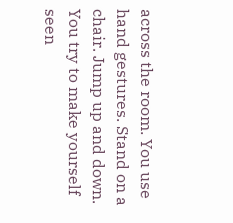across the room. You use hand gestures. Stand on a chair. Jump up and down. You try to make yourself seen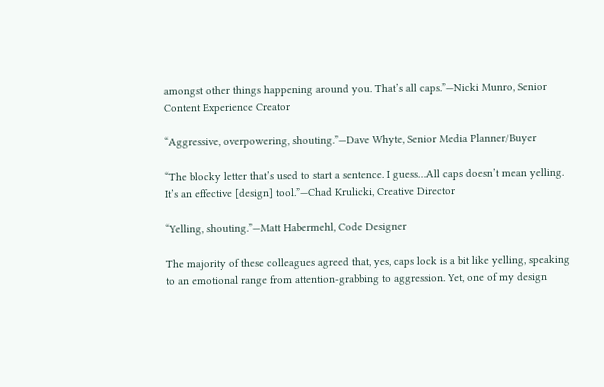amongst other things happening around you. That’s all caps.”—Nicki Munro, Senior Content Experience Creator

“Aggressive, overpowering, shouting.”—Dave Whyte, Senior Media Planner/Buyer

“The blocky letter that’s used to start a sentence. I guess…All caps doesn’t mean yelling. It’s an effective [design] tool.”—Chad Krulicki, Creative Director

“Yelling, shouting.”—Matt Habermehl, Code Designer

The majority of these colleagues agreed that, yes, caps lock is a bit like yelling, speaking to an emotional range from attention-grabbing to aggression. Yet, one of my design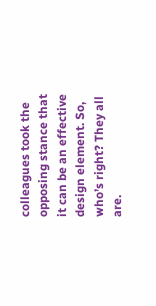colleagues took the opposing stance that it can be an effective design element. So, who’s right? They all are.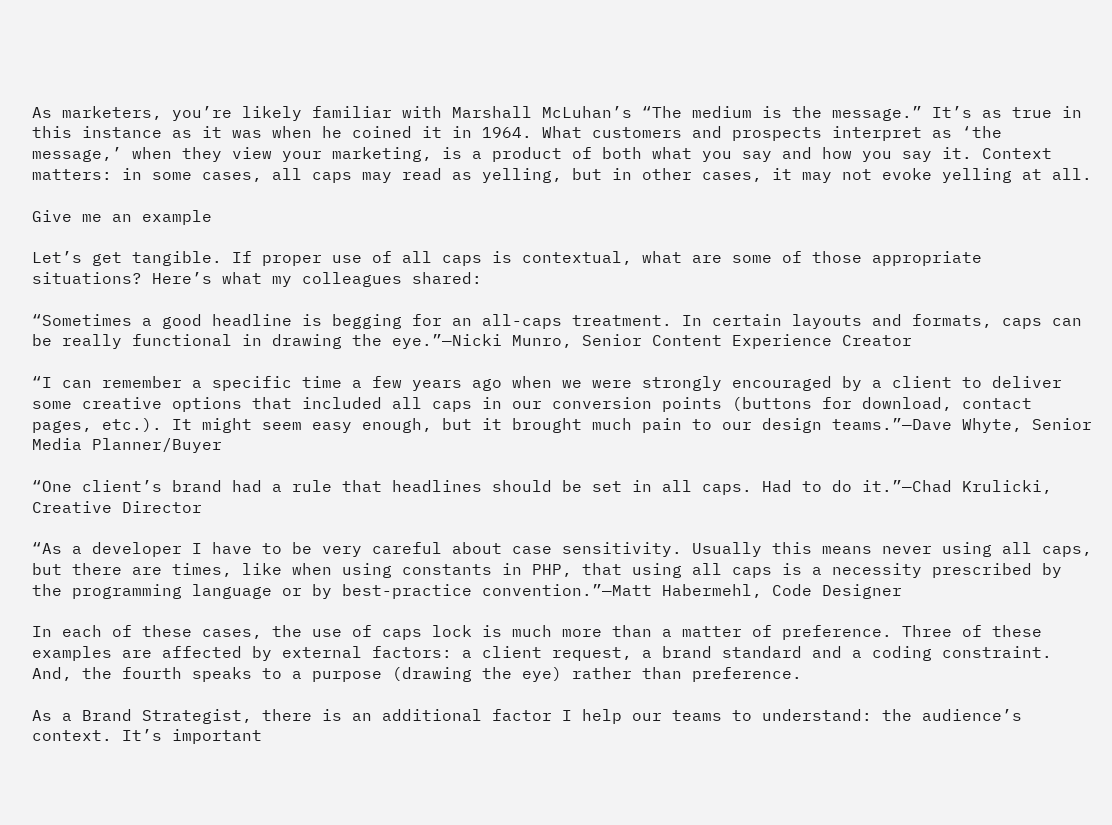As marketers, you’re likely familiar with Marshall McLuhan’s “The medium is the message.” It’s as true in this instance as it was when he coined it in 1964. What customers and prospects interpret as ‘the message,’ when they view your marketing, is a product of both what you say and how you say it. Context matters: in some cases, all caps may read as yelling, but in other cases, it may not evoke yelling at all.

Give me an example

Let’s get tangible. If proper use of all caps is contextual, what are some of those appropriate situations? Here’s what my colleagues shared:

“Sometimes a good headline is begging for an all-caps treatment. In certain layouts and formats, caps can be really functional in drawing the eye.”—Nicki Munro, Senior Content Experience Creator

“I can remember a specific time a few years ago when we were strongly encouraged by a client to deliver some creative options that included all caps in our conversion points (buttons for download, contact pages, etc.). It might seem easy enough, but it brought much pain to our design teams.”—Dave Whyte, Senior Media Planner/Buyer

“One client’s brand had a rule that headlines should be set in all caps. Had to do it.”—Chad Krulicki, Creative Director

“As a developer I have to be very careful about case sensitivity. Usually this means never using all caps, but there are times, like when using constants in PHP, that using all caps is a necessity prescribed by the programming language or by best-practice convention.”—Matt Habermehl, Code Designer

In each of these cases, the use of caps lock is much more than a matter of preference. Three of these examples are affected by external factors: a client request, a brand standard and a coding constraint. And, the fourth speaks to a purpose (drawing the eye) rather than preference.

As a Brand Strategist, there is an additional factor I help our teams to understand: the audience’s context. It’s important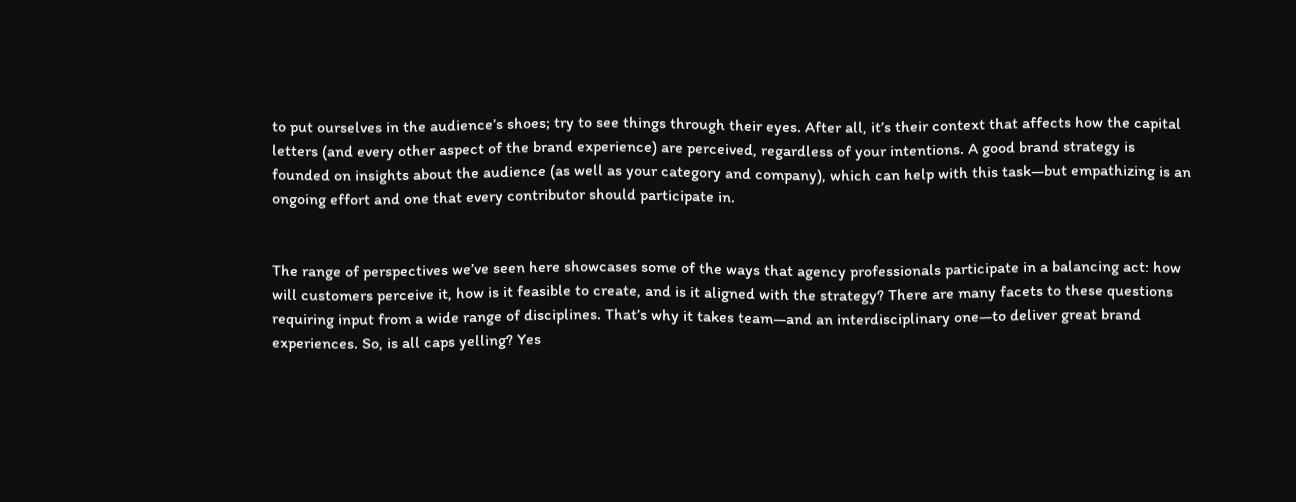to put ourselves in the audience’s shoes; try to see things through their eyes. After all, it’s their context that affects how the capital letters (and every other aspect of the brand experience) are perceived, regardless of your intentions. A good brand strategy is founded on insights about the audience (as well as your category and company), which can help with this task—but empathizing is an ongoing effort and one that every contributor should participate in.


The range of perspectives we’ve seen here showcases some of the ways that agency professionals participate in a balancing act: how will customers perceive it, how is it feasible to create, and is it aligned with the strategy? There are many facets to these questions requiring input from a wide range of disciplines. That’s why it takes team—and an interdisciplinary one—to deliver great brand experiences. So, is all caps yelling? Yes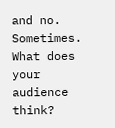and no. Sometimes. What does your audience think?